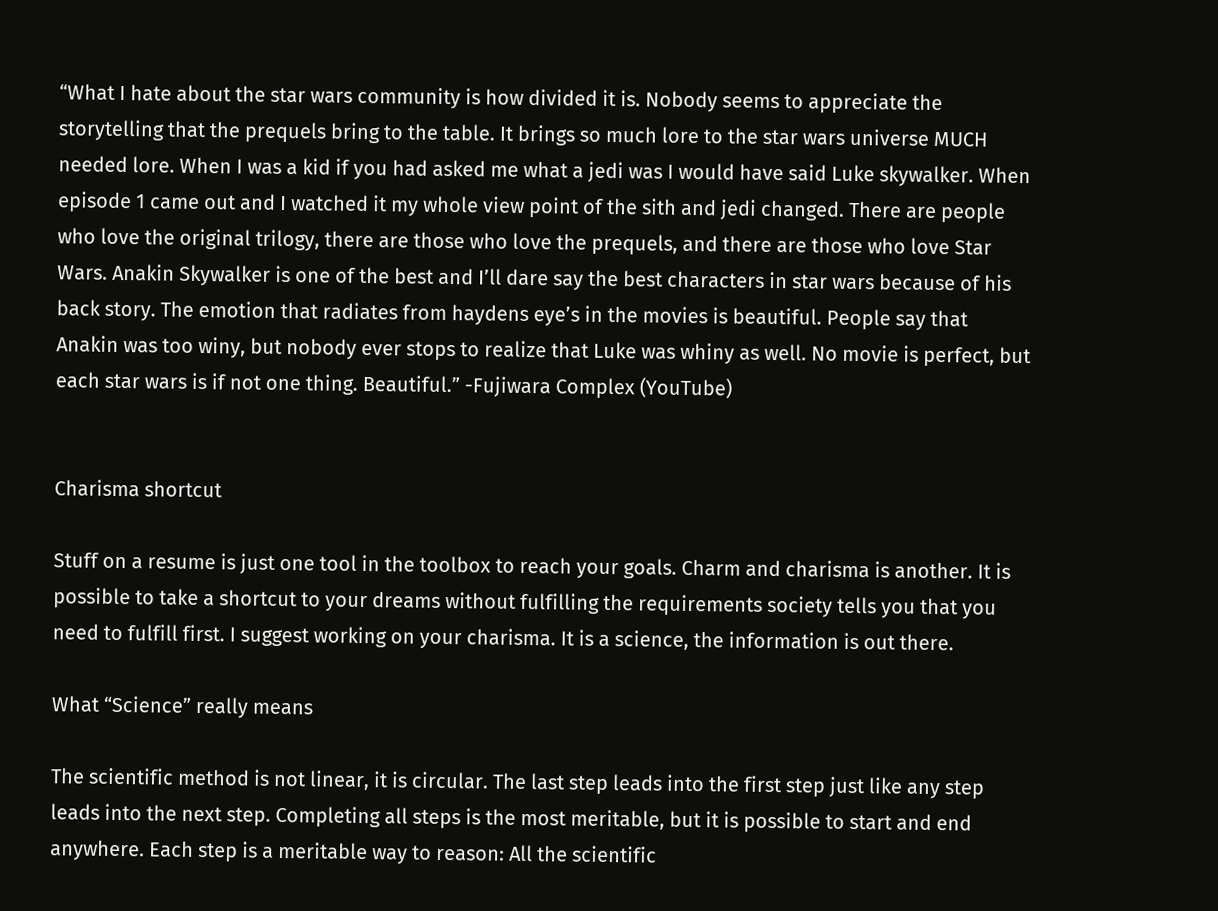“What I hate about the star wars community is how divided it is. Nobody seems to appreciate the storytelling that the prequels bring to the table. It brings so much lore to the star wars universe MUCH needed lore. When I was a kid if you had asked me what a jedi was I would have said Luke skywalker. When episode 1 came out and I watched it my whole view point of the sith and jedi changed. There are people who love the original trilogy, there are those who love the prequels, and there are those who love Star Wars. Anakin Skywalker is one of the best and I’ll dare say the best characters in star wars because of his back story. The emotion that radiates from haydens eye’s in the movies is beautiful. People say that Anakin was too winy, but nobody ever stops to realize that Luke was whiny as well. No movie is perfect, but each star wars is if not one thing. Beautiful.” -Fujiwara Complex (YouTube)


Charisma shortcut

Stuff on a resume is just one tool in the toolbox to reach your goals. Charm and charisma is another. It is possible to take a shortcut to your dreams without fulfilling the requirements society tells you that you need to fulfill first. I suggest working on your charisma. It is a science, the information is out there.

What “Science” really means

The scientific method is not linear, it is circular. The last step leads into the first step just like any step leads into the next step. Completing all steps is the most meritable, but it is possible to start and end anywhere. Each step is a meritable way to reason: All the scientific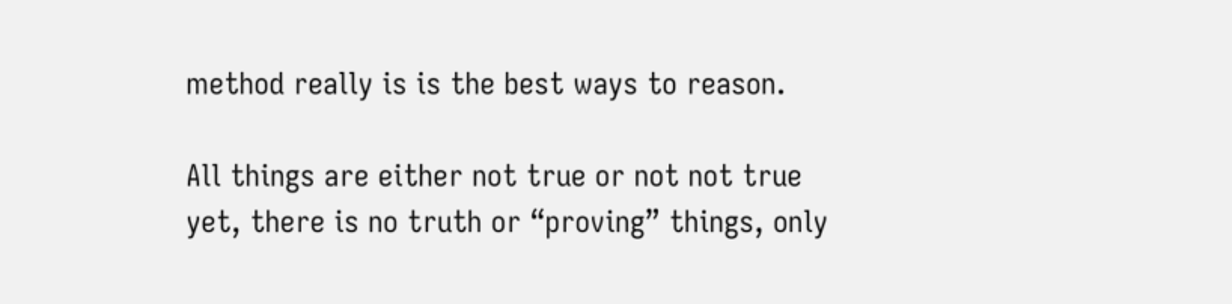method really is is the best ways to reason.

All things are either not true or not not true yet, there is no truth or “proving” things, only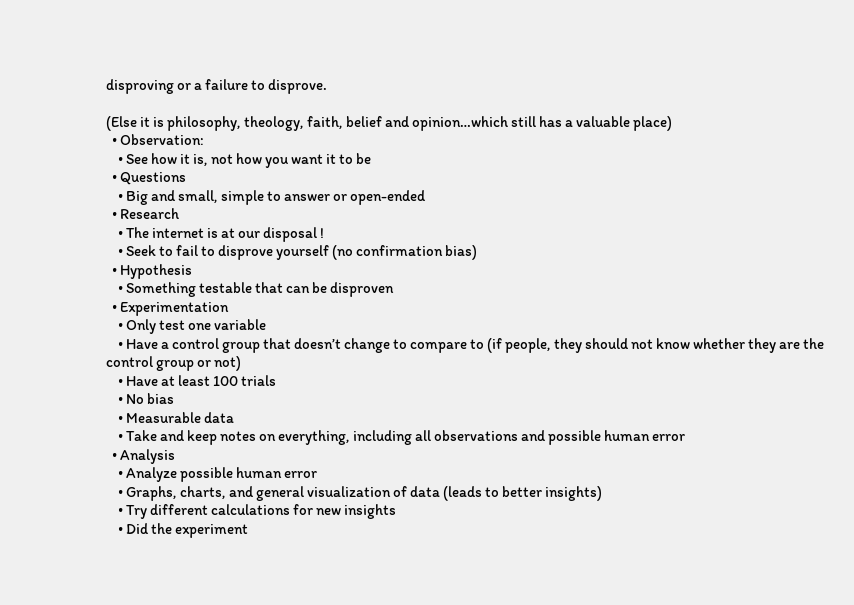disproving or a failure to disprove.

(Else it is philosophy, theology, faith, belief and opinion…which still has a valuable place)
  • Observation:
    • See how it is, not how you want it to be
  • Questions
    • Big and small, simple to answer or open-ended
  • Research
    • The internet is at our disposal !
    • Seek to fail to disprove yourself (no confirmation bias)
  • Hypothesis
    • Something testable that can be disproven
  • Experimentation
    • Only test one variable
    • Have a control group that doesn’t change to compare to (if people, they should not know whether they are the control group or not)
    • Have at least 100 trials
    • No bias
    • Measurable data
    • Take and keep notes on everything, including all observations and possible human error
  • Analysis
    • Analyze possible human error
    • Graphs, charts, and general visualization of data (leads to better insights)
    • Try different calculations for new insights
    • Did the experiment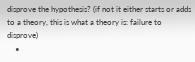disprove the hypothesis? (if not it either starts or adds to a theory, this is what a theory is: failure to disprove)
    •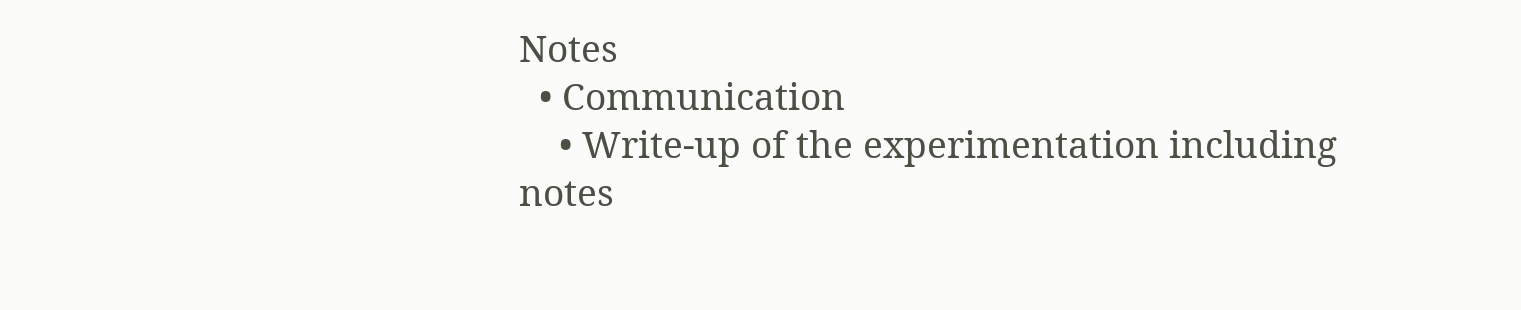Notes
  • Communication
    • Write-up of the experimentation including notes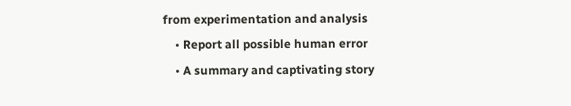from experimentation and analysis
    • Report all possible human error
    • A summary and captivating story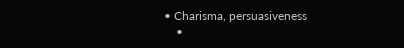• Charisma, persuasiveness
    •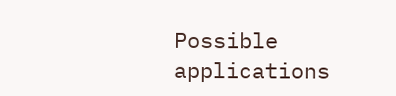Possible applications